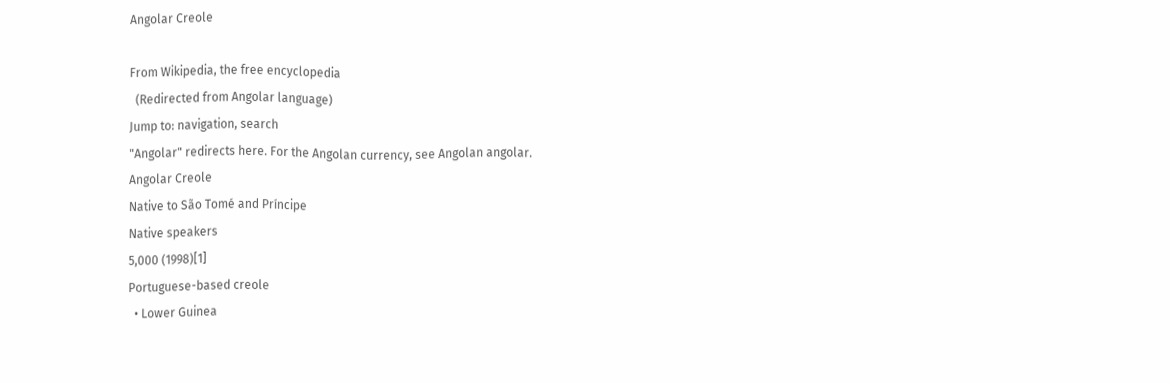Angolar Creole

From Wikipedia, the free encyclopedia
  (Redirected from Angolar language)
Jump to: navigation, search
"Angolar" redirects here. For the Angolan currency, see Angolan angolar.
Angolar Creole
Native to São Tomé and Príncipe
Native speakers
5,000 (1998)[1]
Portuguese-based creole
  • Lower Guinea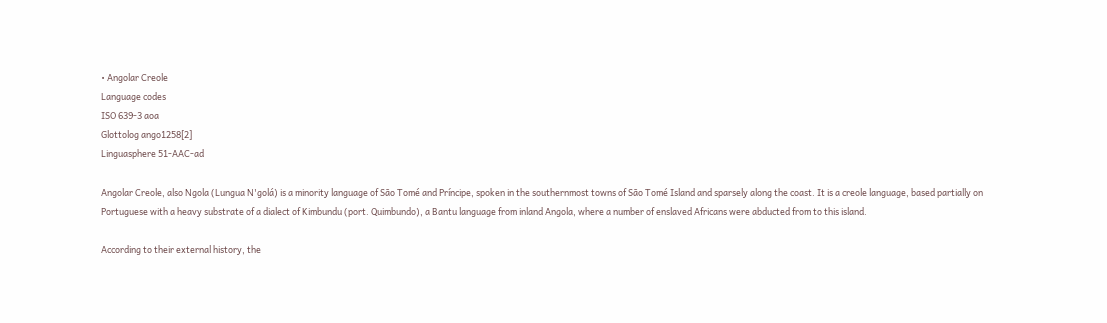• Angolar Creole
Language codes
ISO 639-3 aoa
Glottolog ango1258[2]
Linguasphere 51-AAC-ad

Angolar Creole, also Ngola (Lungua N'golá) is a minority language of São Tomé and Príncipe, spoken in the southernmost towns of São Tomé Island and sparsely along the coast. It is a creole language, based partially on Portuguese with a heavy substrate of a dialect of Kimbundu (port. Quimbundo), a Bantu language from inland Angola, where a number of enslaved Africans were abducted from to this island.

According to their external history, the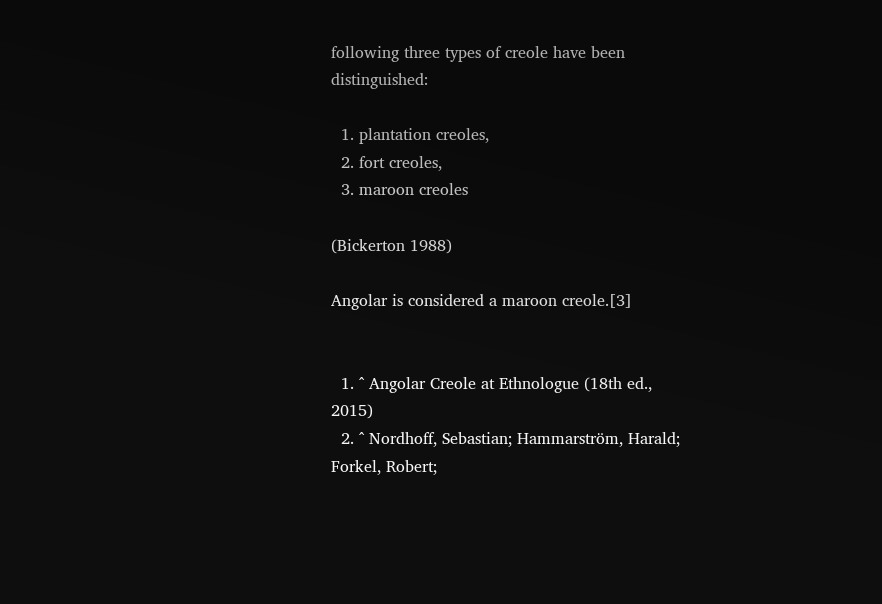following three types of creole have been distinguished:

  1. plantation creoles,
  2. fort creoles,
  3. maroon creoles

(Bickerton 1988)

Angolar is considered a maroon creole.[3]


  1. ^ Angolar Creole at Ethnologue (18th ed., 2015)
  2. ^ Nordhoff, Sebastian; Hammarström, Harald; Forkel, Robert;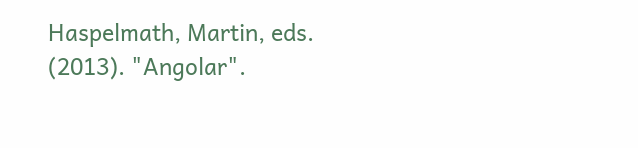Haspelmath, Martin, eds. (2013). "Angolar".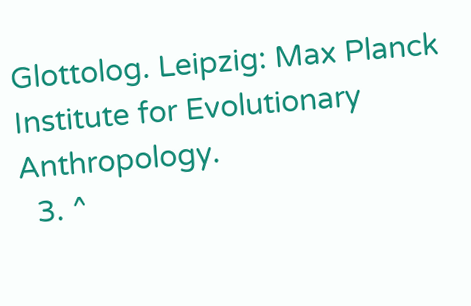Glottolog. Leipzig: Max Planck Institute for Evolutionary Anthropology.
  3. ^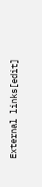External links[edit]